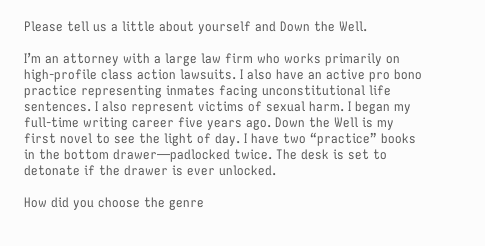Please tell us a little about yourself and Down the Well.

I’m an attorney with a large law firm who works primarily on high-profile class action lawsuits. I also have an active pro bono practice representing inmates facing unconstitutional life sentences. I also represent victims of sexual harm. I began my full-time writing career five years ago. Down the Well is my first novel to see the light of day. I have two “practice” books in the bottom drawer—padlocked twice. The desk is set to detonate if the drawer is ever unlocked.

How did you choose the genre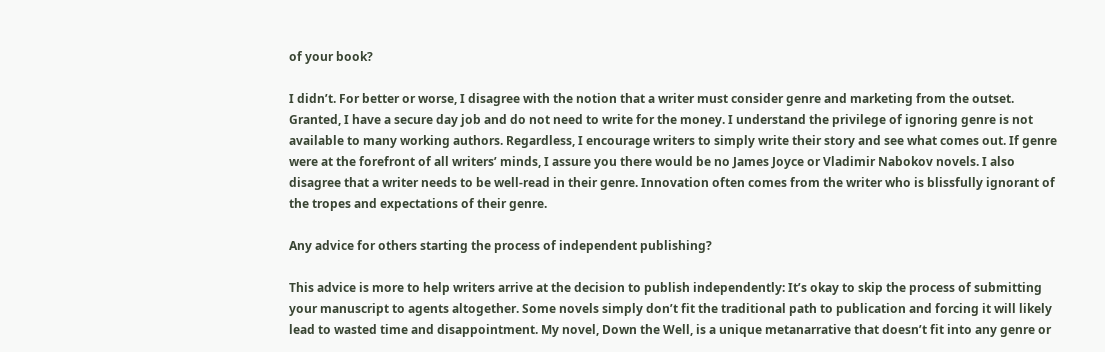of your book?

I didn’t. For better or worse, I disagree with the notion that a writer must consider genre and marketing from the outset. Granted, I have a secure day job and do not need to write for the money. I understand the privilege of ignoring genre is not available to many working authors. Regardless, I encourage writers to simply write their story and see what comes out. If genre were at the forefront of all writers’ minds, I assure you there would be no James Joyce or Vladimir Nabokov novels. I also disagree that a writer needs to be well-read in their genre. Innovation often comes from the writer who is blissfully ignorant of the tropes and expectations of their genre.

Any advice for others starting the process of independent publishing?

This advice is more to help writers arrive at the decision to publish independently: It’s okay to skip the process of submitting your manuscript to agents altogether. Some novels simply don’t fit the traditional path to publication and forcing it will likely lead to wasted time and disappointment. My novel, Down the Well, is a unique metanarrative that doesn’t fit into any genre or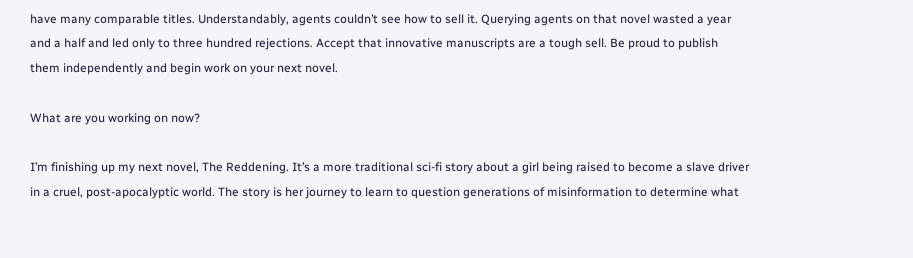have many comparable titles. Understandably, agents couldn’t see how to sell it. Querying agents on that novel wasted a year and a half and led only to three hundred rejections. Accept that innovative manuscripts are a tough sell. Be proud to publish them independently and begin work on your next novel.

What are you working on now?

I’m finishing up my next novel, The Reddening. It’s a more traditional sci-fi story about a girl being raised to become a slave driver in a cruel, post-apocalyptic world. The story is her journey to learn to question generations of misinformation to determine what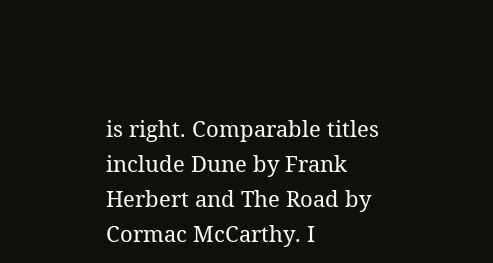is right. Comparable titles include Dune by Frank Herbert and The Road by Cormac McCarthy. I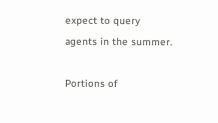expect to query agents in the summer.

Portions of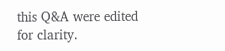this Q&A were edited for clarity.